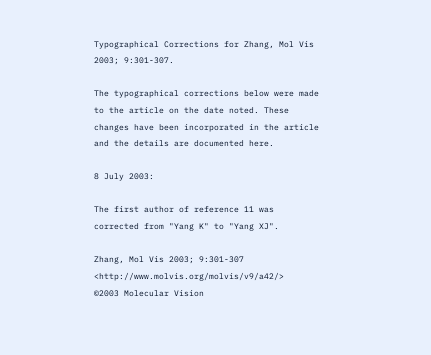Typographical Corrections for Zhang, Mol Vis 2003; 9:301-307.

The typographical corrections below were made to the article on the date noted. These changes have been incorporated in the article and the details are documented here.

8 July 2003:

The first author of reference 11 was corrected from "Yang K" to "Yang XJ".

Zhang, Mol Vis 2003; 9:301-307 <http://www.molvis.org/molvis/v9/a42/>
©2003 Molecular Vision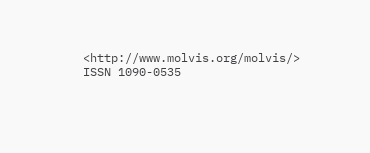<http://www.molvis.org/molvis/>
ISSN 1090-0535